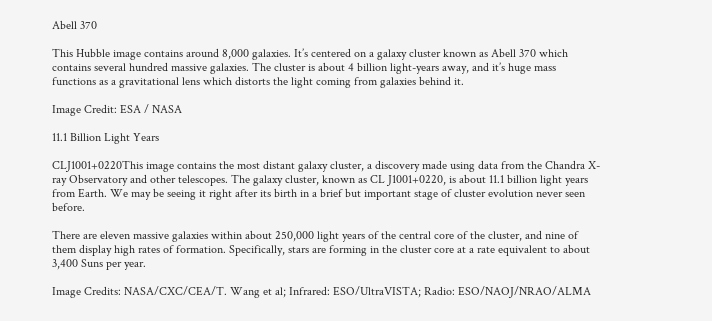Abell 370

This Hubble image contains around 8,000 galaxies. It’s centered on a galaxy cluster known as Abell 370 which contains several hundred massive galaxies. The cluster is about 4 billion light-years away, and it’s huge mass functions as a gravitational lens which distorts the light coming from galaxies behind it.

Image Credit: ESA / NASA

11.1 Billion Light Years

CLJ1001+0220This image contains the most distant galaxy cluster, a discovery made using data from the Chandra X-ray Observatory and other telescopes. The galaxy cluster, known as CL J1001+0220, is about 11.1 billion light years from Earth. We may be seeing it right after its birth in a brief but important stage of cluster evolution never seen before.

There are eleven massive galaxies within about 250,000 light years of the central core of the cluster, and nine of them display high rates of formation. Specifically, stars are forming in the cluster core at a rate equivalent to about 3,400 Suns per year.

Image Credits: NASA/CXC/CEA/T. Wang et al; Infrared: ESO/UltraVISTA; Radio: ESO/NAOJ/NRAO/ALMA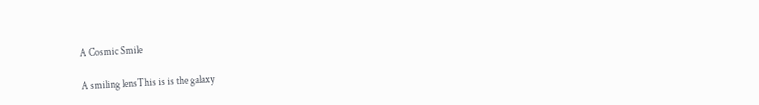A Cosmic Smile

A smiling lensThis is is the galaxy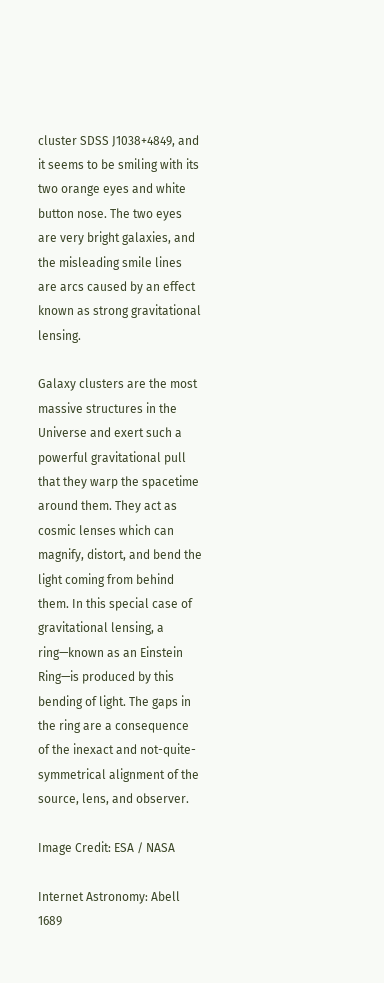cluster SDSS J1038+4849, and it seems to be smiling with its two orange eyes and white button nose. The two eyes are very bright galaxies, and the misleading smile lines are arcs caused by an effect known as strong gravitational lensing.

Galaxy clusters are the most massive structures in the Universe and exert such a powerful gravitational pull that they warp the spacetime around them. They act as cosmic lenses which can magnify, distort, and bend the light coming from behind them. In this special case of gravitational lensing, a ring—known as an Einstein Ring—is produced by this bending of light. The gaps in the ring are a consequence of the inexact and not-quite-symmetrical alignment of the source, lens, and observer.

Image Credit: ESA / NASA

Internet Astronomy: Abell 1689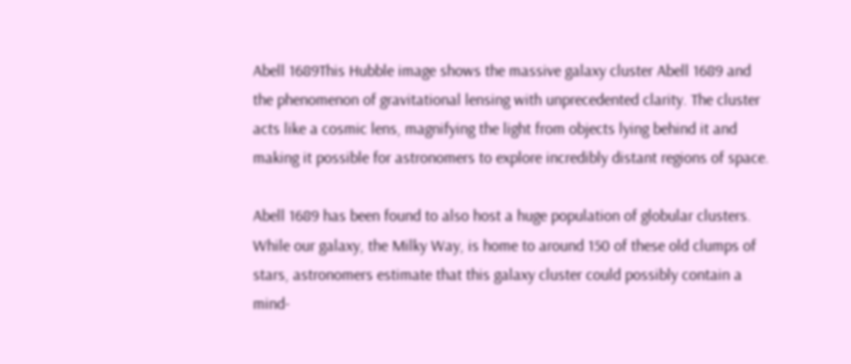Abell 1689This Hubble image shows the massive galaxy cluster Abell 1689 and the phenomenon of gravitational lensing with unprecedented clarity. The cluster acts like a cosmic lens, magnifying the light from objects lying behind it and making it possible for astronomers to explore incredibly distant regions of space.

Abell 1689 has been found to also host a huge population of globular clusters. While our galaxy, the Milky Way, is home to around 150 of these old clumps of stars, astronomers estimate that this galaxy cluster could possibly contain a mind-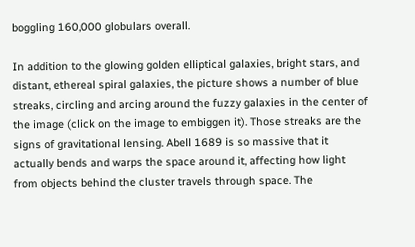boggling 160,000 globulars overall.

In addition to the glowing golden elliptical galaxies, bright stars, and distant, ethereal spiral galaxies, the picture shows a number of blue streaks, circling and arcing around the fuzzy galaxies in the center of the image (click on the image to embiggen it). Those streaks are the signs of gravitational lensing. Abell 1689 is so massive that it actually bends and warps the space around it, affecting how light from objects behind the cluster travels through space. The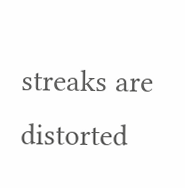streaks are distorted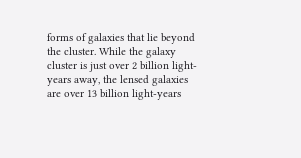forms of galaxies that lie beyond the cluster. While the galaxy cluster is just over 2 billion light-years away, the lensed galaxies are over 13 billion light-years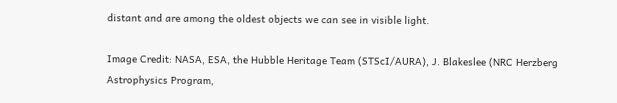distant and are among the oldest objects we can see in visible light.

Image Credit: NASA, ESA, the Hubble Heritage Team (STScI/AURA), J. Blakeslee (NRC Herzberg Astrophysics Program,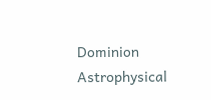Dominion Astrophysical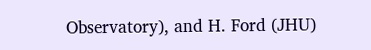Observatory), and H. Ford (JHU)